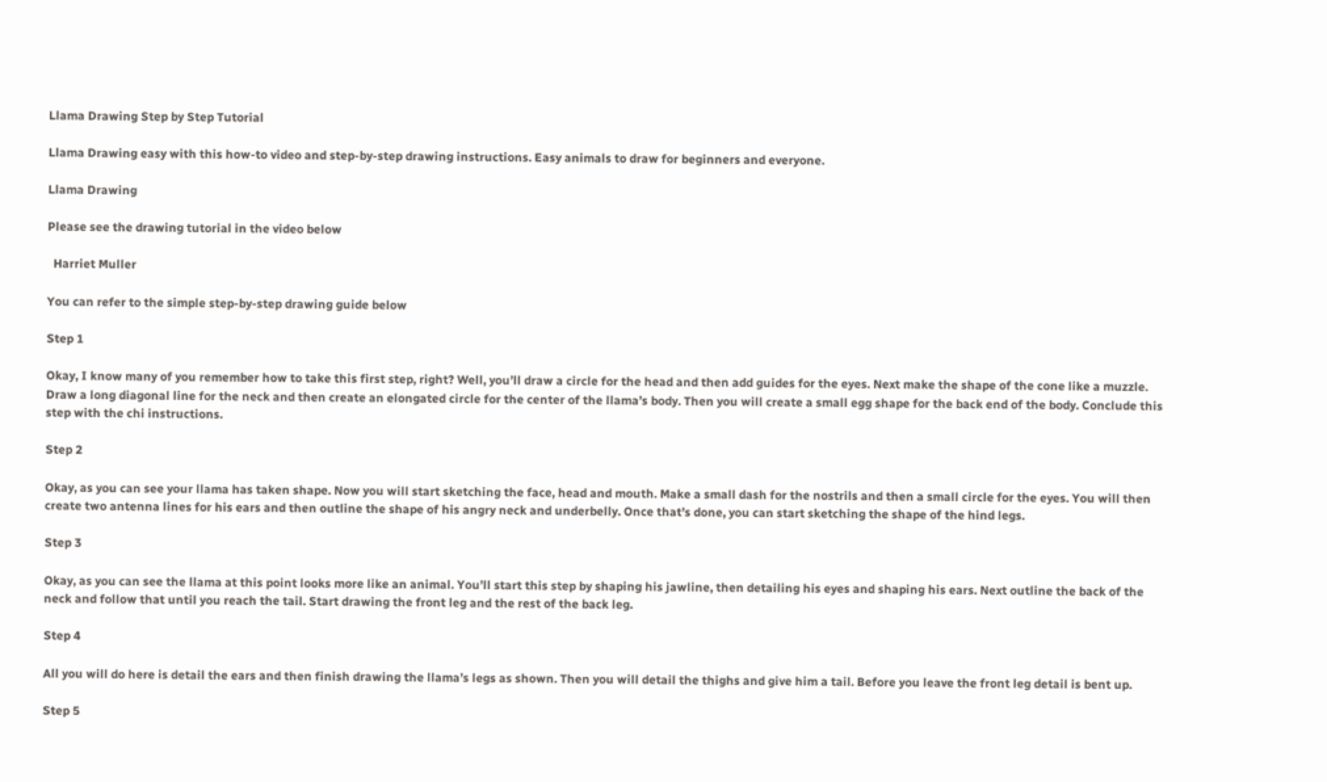Llama Drawing Step by Step Tutorial

Llama Drawing easy with this how-to video and step-by-step drawing instructions. Easy animals to draw for beginners and everyone.

Llama Drawing

Please see the drawing tutorial in the video below

  Harriet Muller

You can refer to the simple step-by-step drawing guide below

Step 1

Okay, I know many of you remember how to take this first step, right? Well, you’ll draw a circle for the head and then add guides for the eyes. Next make the shape of the cone like a muzzle. Draw a long diagonal line for the neck and then create an elongated circle for the center of the llama’s body. Then you will create a small egg shape for the back end of the body. Conclude this step with the chi instructions.

Step 2

Okay, as you can see your llama has taken shape. Now you will start sketching the face, head and mouth. Make a small dash for the nostrils and then a small circle for the eyes. You will then create two antenna lines for his ears and then outline the shape of his angry neck and underbelly. Once that’s done, you can start sketching the shape of the hind legs.

Step 3

Okay, as you can see the llama at this point looks more like an animal. You’ll start this step by shaping his jawline, then detailing his eyes and shaping his ears. Next outline the back of the neck and follow that until you reach the tail. Start drawing the front leg and the rest of the back leg.

Step 4

All you will do here is detail the ears and then finish drawing the llama’s legs as shown. Then you will detail the thighs and give him a tail. Before you leave the front leg detail is bent up.

Step 5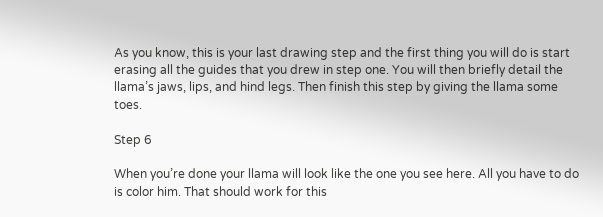As you know, this is your last drawing step and the first thing you will do is start erasing all the guides that you drew in step one. You will then briefly detail the llama’s jaws, lips, and hind legs. Then finish this step by giving the llama some toes.

Step 6

When you’re done your llama will look like the one you see here. All you have to do is color him. That should work for this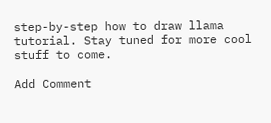step-by-step how to draw llama tutorial. Stay tuned for more cool stuff to come.

Add Comment